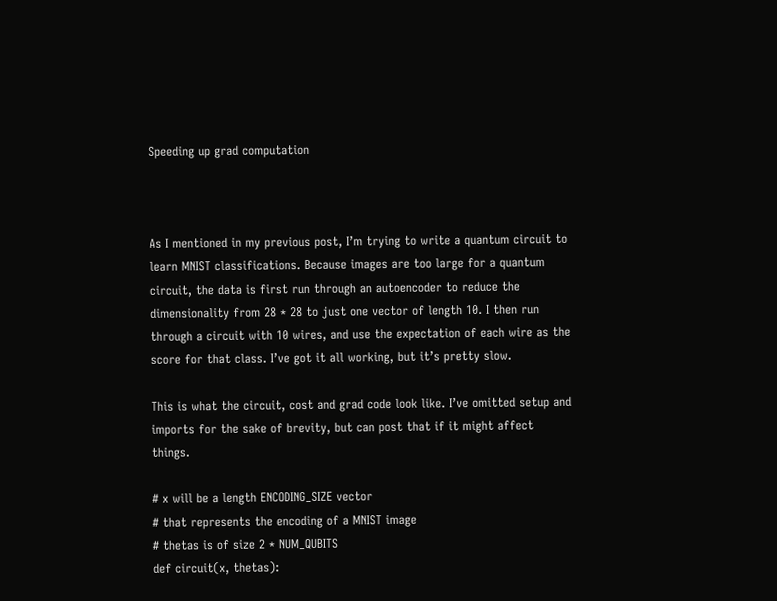Speeding up grad computation



As I mentioned in my previous post, I’m trying to write a quantum circuit to learn MNIST classifications. Because images are too large for a quantum circuit, the data is first run through an autoencoder to reduce the dimensionality from 28 * 28 to just one vector of length 10. I then run through a circuit with 10 wires, and use the expectation of each wire as the score for that class. I’ve got it all working, but it’s pretty slow.

This is what the circuit, cost and grad code look like. I’ve omitted setup and imports for the sake of brevity, but can post that if it might affect things.

# x will be a length ENCODING_SIZE vector
# that represents the encoding of a MNIST image
# thetas is of size 2 * NUM_QUBITS
def circuit(x, thetas):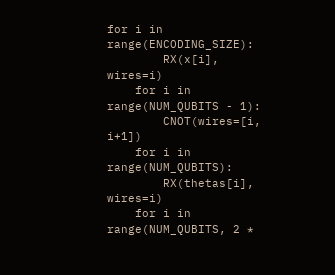for i in range(ENCODING_SIZE):
        RX(x[i], wires=i)
    for i in range(NUM_QUBITS - 1):
        CNOT(wires=[i, i+1])
    for i in range(NUM_QUBITS):
        RX(thetas[i], wires=i)
    for i in range(NUM_QUBITS, 2 *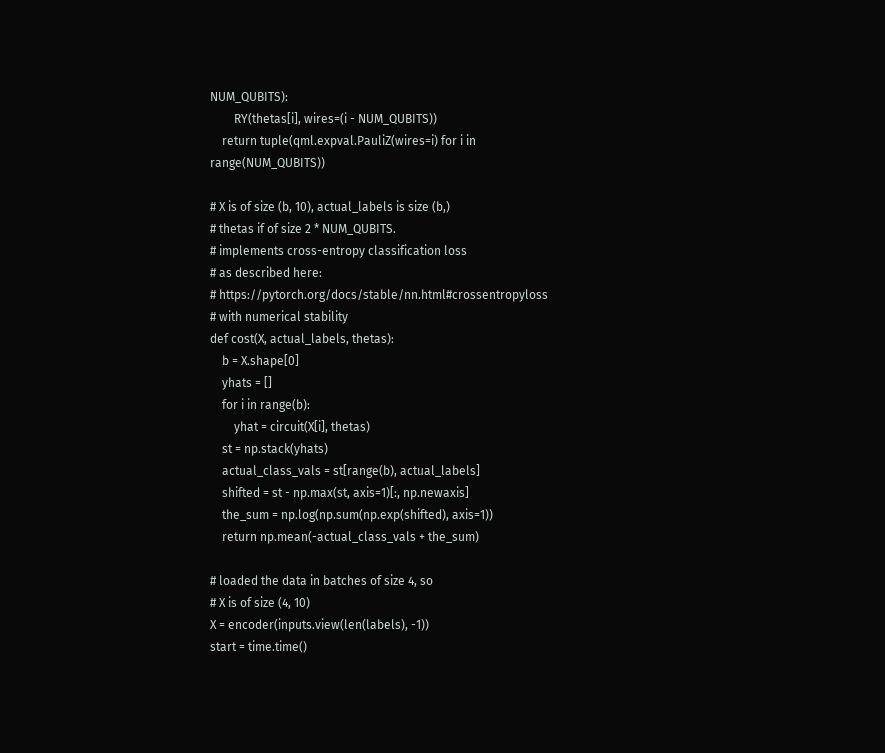NUM_QUBITS):
        RY(thetas[i], wires=(i - NUM_QUBITS))
    return tuple(qml.expval.PauliZ(wires=i) for i in range(NUM_QUBITS))

# X is of size (b, 10), actual_labels is size (b,)
# thetas if of size 2 * NUM_QUBITS.
# implements cross-entropy classification loss
# as described here:
# https://pytorch.org/docs/stable/nn.html#crossentropyloss
# with numerical stability
def cost(X, actual_labels, thetas):
    b = X.shape[0]
    yhats = []
    for i in range(b):
        yhat = circuit(X[i], thetas)
    st = np.stack(yhats)
    actual_class_vals = st[range(b), actual_labels]
    shifted = st - np.max(st, axis=1)[:, np.newaxis]
    the_sum = np.log(np.sum(np.exp(shifted), axis=1))
    return np.mean(-actual_class_vals + the_sum)

# loaded the data in batches of size 4, so
# X is of size (4, 10)
X = encoder(inputs.view(len(labels), -1))
start = time.time()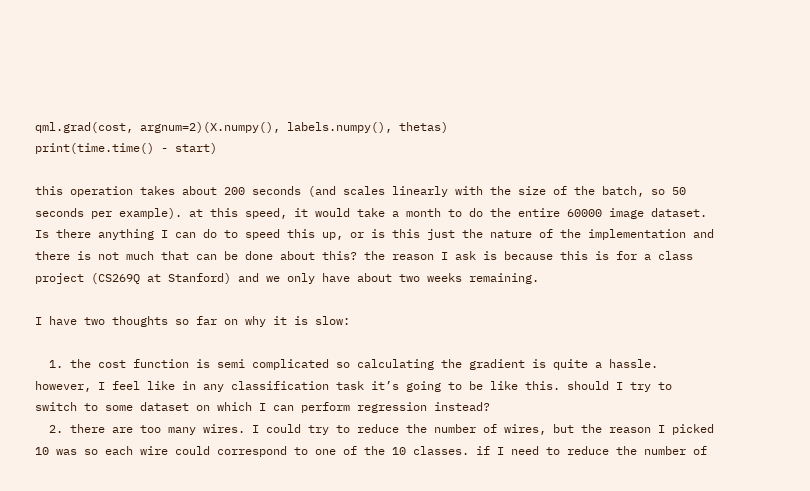qml.grad(cost, argnum=2)(X.numpy(), labels.numpy(), thetas)
print(time.time() - start)

this operation takes about 200 seconds (and scales linearly with the size of the batch, so 50 seconds per example). at this speed, it would take a month to do the entire 60000 image dataset. Is there anything I can do to speed this up, or is this just the nature of the implementation and there is not much that can be done about this? the reason I ask is because this is for a class project (CS269Q at Stanford) and we only have about two weeks remaining.

I have two thoughts so far on why it is slow:

  1. the cost function is semi complicated so calculating the gradient is quite a hassle. however, I feel like in any classification task it’s going to be like this. should I try to switch to some dataset on which I can perform regression instead?
  2. there are too many wires. I could try to reduce the number of wires, but the reason I picked 10 was so each wire could correspond to one of the 10 classes. if I need to reduce the number of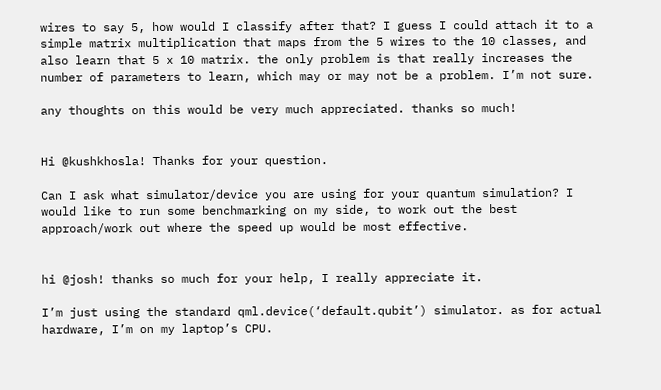wires to say 5, how would I classify after that? I guess I could attach it to a simple matrix multiplication that maps from the 5 wires to the 10 classes, and also learn that 5 x 10 matrix. the only problem is that really increases the number of parameters to learn, which may or may not be a problem. I’m not sure.

any thoughts on this would be very much appreciated. thanks so much!


Hi @kushkhosla! Thanks for your question.

Can I ask what simulator/device you are using for your quantum simulation? I would like to run some benchmarking on my side, to work out the best approach/work out where the speed up would be most effective.


hi @josh! thanks so much for your help, I really appreciate it.

I’m just using the standard qml.device(‘default.qubit’) simulator. as for actual hardware, I’m on my laptop’s CPU.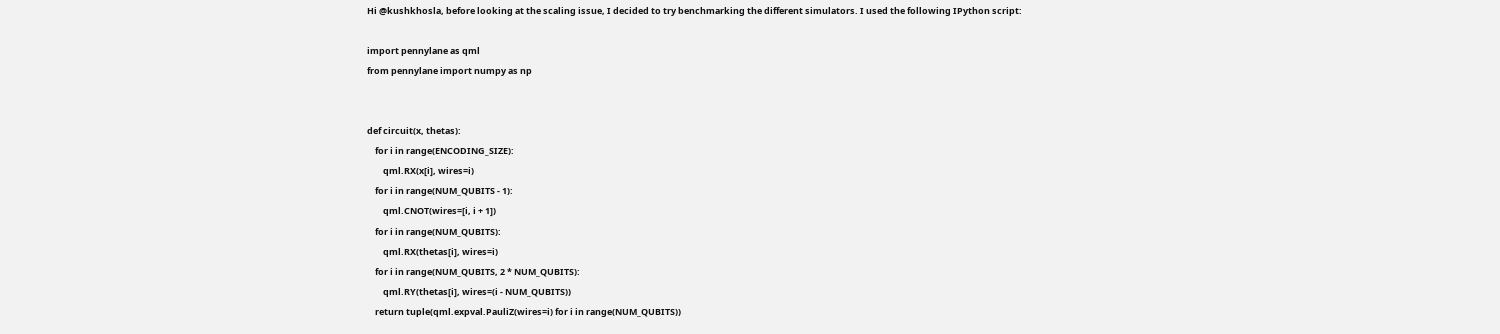Hi @kushkhosla, before looking at the scaling issue, I decided to try benchmarking the different simulators. I used the following IPython script:

import pennylane as qml
from pennylane import numpy as np


def circuit(x, thetas):
    for i in range(ENCODING_SIZE):
        qml.RX(x[i], wires=i)
    for i in range(NUM_QUBITS - 1):
        qml.CNOT(wires=[i, i + 1])
    for i in range(NUM_QUBITS):
        qml.RX(thetas[i], wires=i)
    for i in range(NUM_QUBITS, 2 * NUM_QUBITS):
        qml.RY(thetas[i], wires=(i - NUM_QUBITS))
    return tuple(qml.expval.PauliZ(wires=i) for i in range(NUM_QUBITS))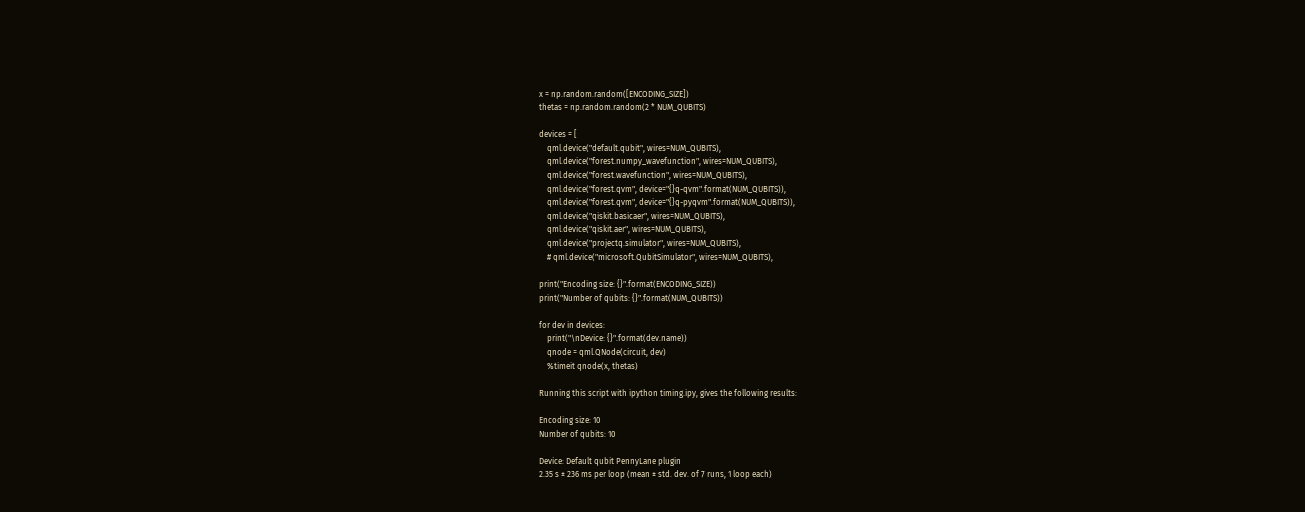x = np.random.random([ENCODING_SIZE])
thetas = np.random.random(2 * NUM_QUBITS)

devices = [
    qml.device("default.qubit", wires=NUM_QUBITS),
    qml.device("forest.numpy_wavefunction", wires=NUM_QUBITS),
    qml.device("forest.wavefunction", wires=NUM_QUBITS),
    qml.device("forest.qvm", device="{}q-qvm".format(NUM_QUBITS)),
    qml.device("forest.qvm", device="{}q-pyqvm".format(NUM_QUBITS)),
    qml.device("qiskit.basicaer", wires=NUM_QUBITS),
    qml.device("qiskit.aer", wires=NUM_QUBITS),
    qml.device("projectq.simulator", wires=NUM_QUBITS),
    # qml.device("microsoft.QubitSimulator", wires=NUM_QUBITS),

print("Encoding size: {}".format(ENCODING_SIZE))
print("Number of qubits: {}".format(NUM_QUBITS))

for dev in devices:
    print("\nDevice: {}".format(dev.name))
    qnode = qml.QNode(circuit, dev)
    %timeit qnode(x, thetas)

Running this script with ipython timing.ipy, gives the following results:

Encoding size: 10
Number of qubits: 10

Device: Default qubit PennyLane plugin
2.35 s ± 236 ms per loop (mean ± std. dev. of 7 runs, 1 loop each)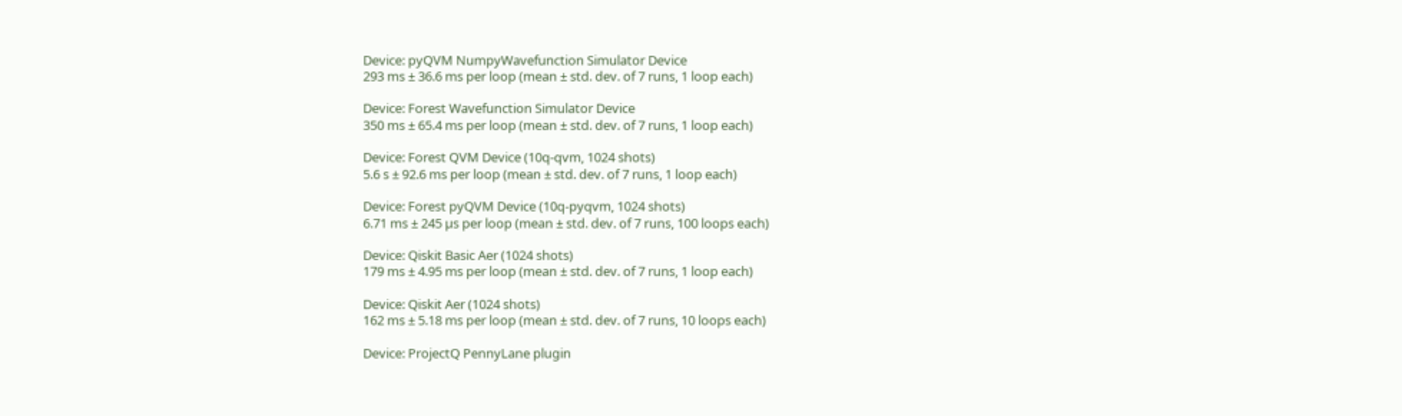Device: pyQVM NumpyWavefunction Simulator Device
293 ms ± 36.6 ms per loop (mean ± std. dev. of 7 runs, 1 loop each)

Device: Forest Wavefunction Simulator Device
350 ms ± 65.4 ms per loop (mean ± std. dev. of 7 runs, 1 loop each)

Device: Forest QVM Device (10q-qvm, 1024 shots)
5.6 s ± 92.6 ms per loop (mean ± std. dev. of 7 runs, 1 loop each)

Device: Forest pyQVM Device (10q-pyqvm, 1024 shots)
6.71 ms ± 245 µs per loop (mean ± std. dev. of 7 runs, 100 loops each)

Device: Qiskit Basic Aer (1024 shots)
179 ms ± 4.95 ms per loop (mean ± std. dev. of 7 runs, 1 loop each)

Device: Qiskit Aer (1024 shots)
162 ms ± 5.18 ms per loop (mean ± std. dev. of 7 runs, 10 loops each)

Device: ProjectQ PennyLane plugin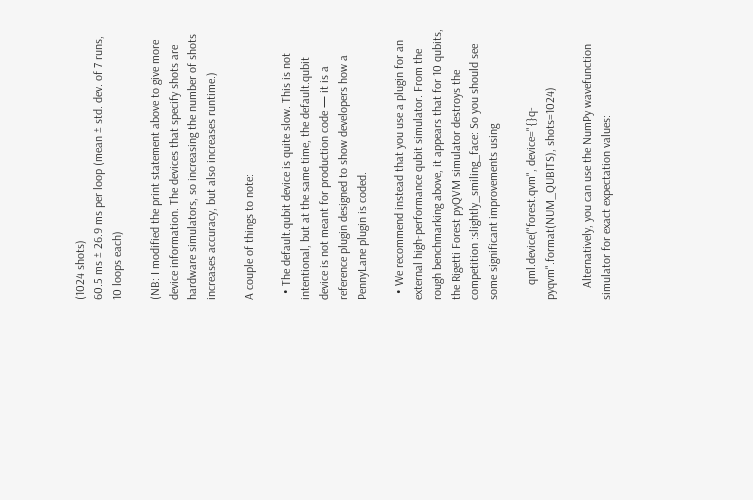(1024 shots)
60.5 ms ± 26.9 ms per loop (mean ± std. dev. of 7 runs, 10 loops each)

(NB: I modified the print statement above to give more device information. The devices that specify shots are hardware simulators, so increasing the number of shots increases accuracy, but also increases runtime.)

A couple of things to note:

  • The default.qubit device is quite slow. This is not intentional, but at the same time, the default.qubit device is not meant for production code — it is a reference plugin designed to show developers how a PennyLane plugin is coded.

  • We recommend instead that you use a plugin for an external high-performance qubit simulator. From the rough benchmarking above, it appears that for 10 qubits, the Rigetti Forest pyQVM simulator destroys the competition :slightly_smiling_face: So you should see some significant improvements using

     qml.device("forest.qvm", device="{}q-pyqvm".format(NUM_QUBITS), shots=1024)

    Alternatively, you can use the NumPy wavefunction simulator for exact expectation values: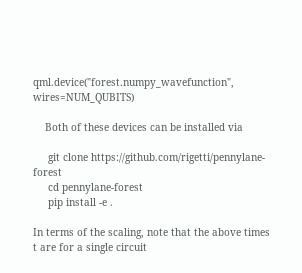qml.device("forest.numpy_wavefunction", wires=NUM_QUBITS)

    Both of these devices can be installed via

     git clone https://github.com/rigetti/pennylane-forest
     cd pennylane-forest
     pip install -e .

In terms of the scaling, note that the above times t are for a single circuit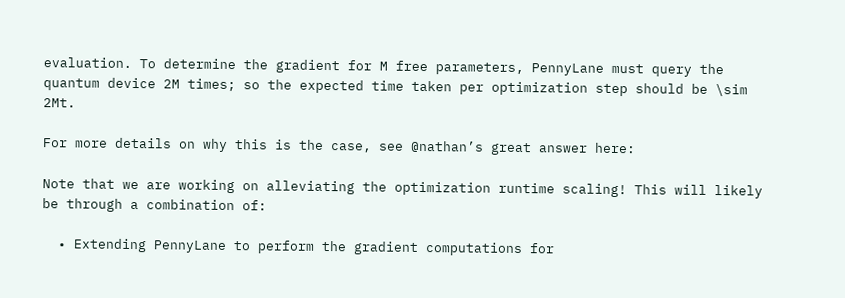evaluation. To determine the gradient for M free parameters, PennyLane must query the quantum device 2M times; so the expected time taken per optimization step should be \sim 2Mt.

For more details on why this is the case, see @nathan’s great answer here:

Note that we are working on alleviating the optimization runtime scaling! This will likely be through a combination of:

  • Extending PennyLane to perform the gradient computations for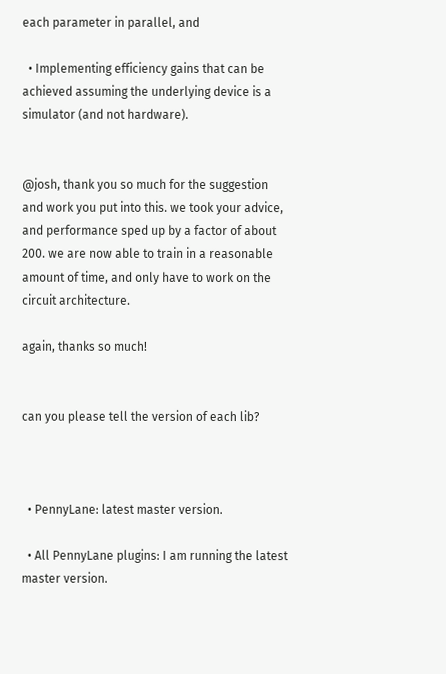each parameter in parallel, and

  • Implementing efficiency gains that can be achieved assuming the underlying device is a simulator (and not hardware).


@josh, thank you so much for the suggestion and work you put into this. we took your advice, and performance sped up by a factor of about 200. we are now able to train in a reasonable amount of time, and only have to work on the circuit architecture.

again, thanks so much!


can you please tell the version of each lib?



  • PennyLane: latest master version.

  • All PennyLane plugins: I am running the latest master version.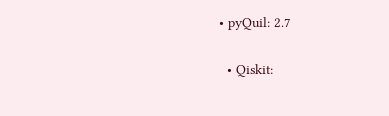• pyQuil: 2.7

  • Qiskit: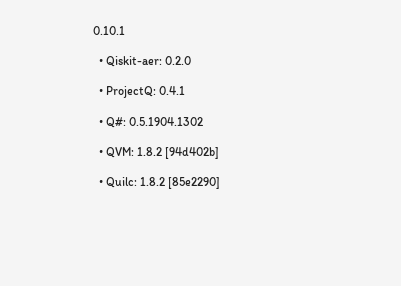0.10.1

  • Qiskit-aer: 0.2.0

  • ProjectQ: 0.4.1

  • Q#: 0.5.1904.1302

  • QVM: 1.8.2 [94d402b]

  • Quilc: 1.8.2 [85e2290]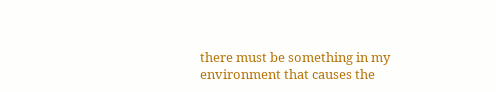there must be something in my environment that causes the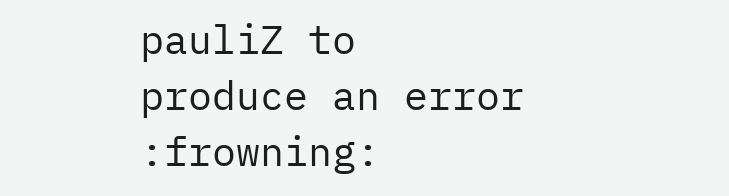pauliZ to produce an error :frowning: